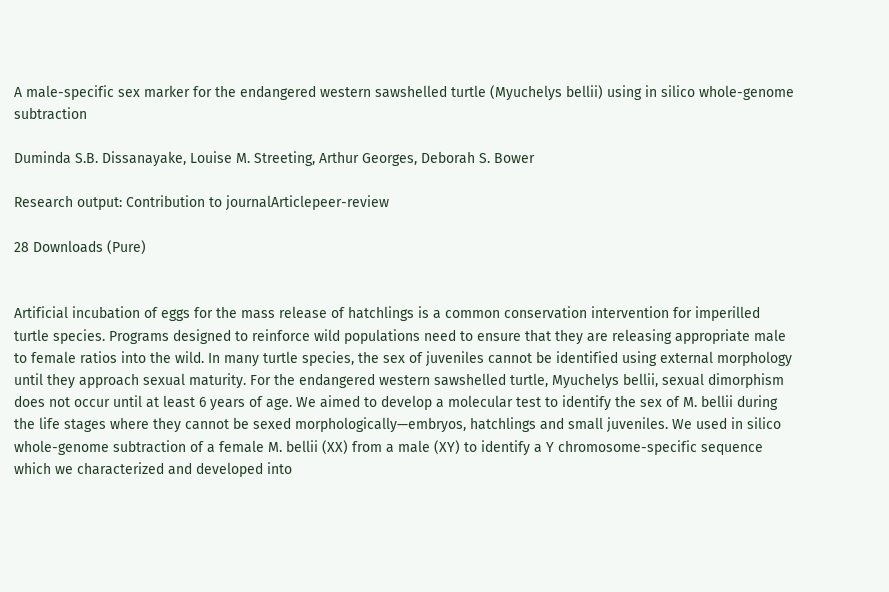A male-specific sex marker for the endangered western sawshelled turtle (Myuchelys bellii) using in silico whole-genome subtraction

Duminda S.B. Dissanayake, Louise M. Streeting, Arthur Georges, Deborah S. Bower

Research output: Contribution to journalArticlepeer-review

28 Downloads (Pure)


Artificial incubation of eggs for the mass release of hatchlings is a common conservation intervention for imperilled turtle species. Programs designed to reinforce wild populations need to ensure that they are releasing appropriate male to female ratios into the wild. In many turtle species, the sex of juveniles cannot be identified using external morphology until they approach sexual maturity. For the endangered western sawshelled turtle, Myuchelys bellii, sexual dimorphism does not occur until at least 6 years of age. We aimed to develop a molecular test to identify the sex of M. bellii during the life stages where they cannot be sexed morphologically—embryos, hatchlings and small juveniles. We used in silico whole-genome subtraction of a female M. bellii (XX) from a male (XY) to identify a Y chromosome-specific sequence which we characterized and developed into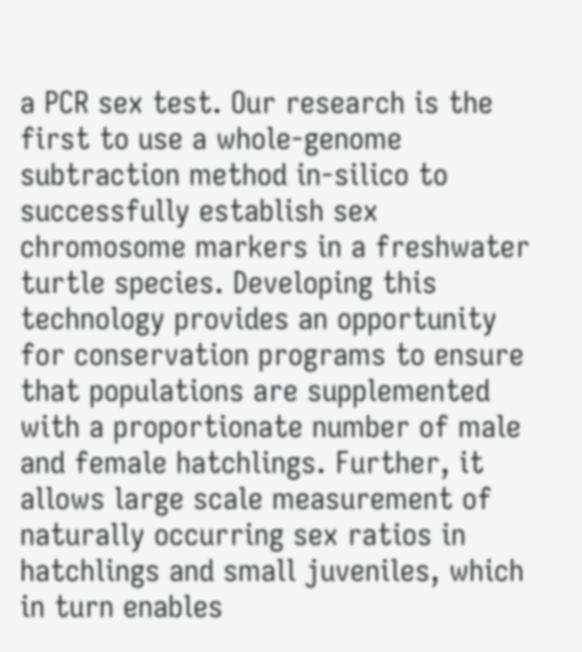a PCR sex test. Our research is the first to use a whole-genome subtraction method in-silico to successfully establish sex chromosome markers in a freshwater turtle species. Developing this technology provides an opportunity for conservation programs to ensure that populations are supplemented with a proportionate number of male and female hatchlings. Further, it allows large scale measurement of naturally occurring sex ratios in hatchlings and small juveniles, which in turn enables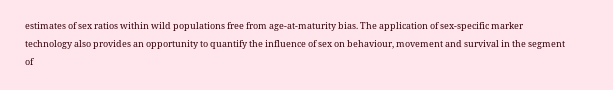estimates of sex ratios within wild populations free from age-at-maturity bias. The application of sex-specific marker technology also provides an opportunity to quantify the influence of sex on behaviour, movement and survival in the segment of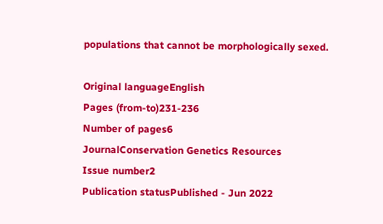populations that cannot be morphologically sexed.

Original languageEnglish
Pages (from-to)231-236
Number of pages6
JournalConservation Genetics Resources
Issue number2
Publication statusPublished - Jun 2022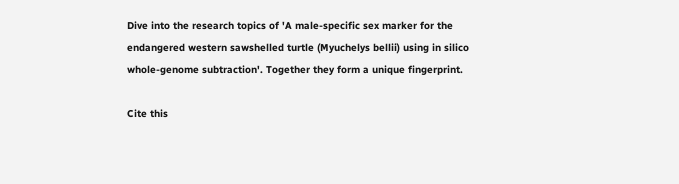Dive into the research topics of 'A male-specific sex marker for the endangered western sawshelled turtle (Myuchelys bellii) using in silico whole-genome subtraction'. Together they form a unique fingerprint.

Cite this